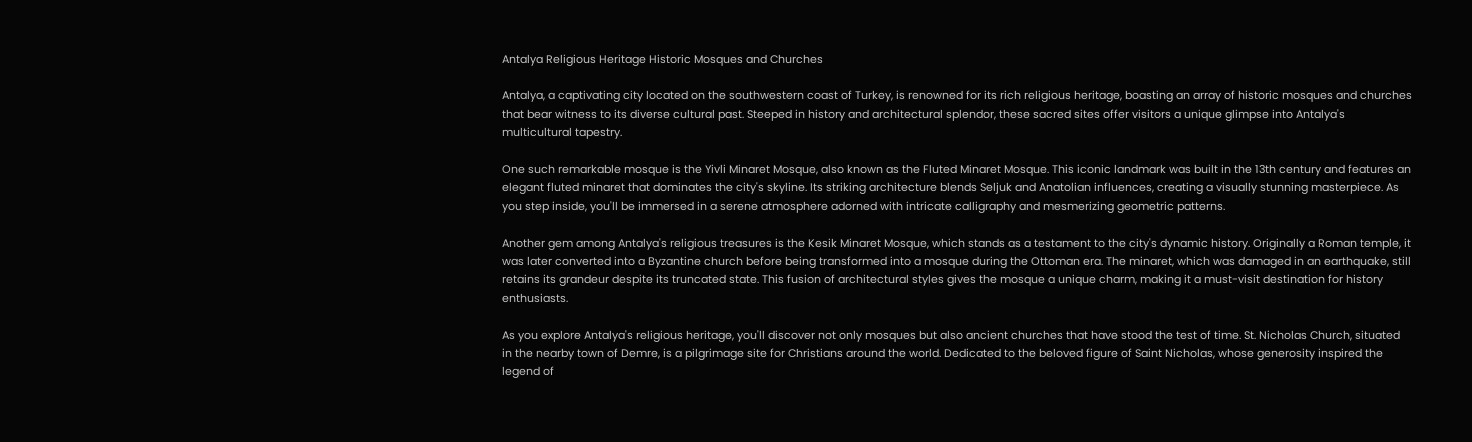Antalya Religious Heritage Historic Mosques and Churches

Antalya, a captivating city located on the southwestern coast of Turkey, is renowned for its rich religious heritage, boasting an array of historic mosques and churches that bear witness to its diverse cultural past. Steeped in history and architectural splendor, these sacred sites offer visitors a unique glimpse into Antalya's multicultural tapestry.

One such remarkable mosque is the Yivli Minaret Mosque, also known as the Fluted Minaret Mosque. This iconic landmark was built in the 13th century and features an elegant fluted minaret that dominates the city's skyline. Its striking architecture blends Seljuk and Anatolian influences, creating a visually stunning masterpiece. As you step inside, you'll be immersed in a serene atmosphere adorned with intricate calligraphy and mesmerizing geometric patterns.

Another gem among Antalya's religious treasures is the Kesik Minaret Mosque, which stands as a testament to the city's dynamic history. Originally a Roman temple, it was later converted into a Byzantine church before being transformed into a mosque during the Ottoman era. The minaret, which was damaged in an earthquake, still retains its grandeur despite its truncated state. This fusion of architectural styles gives the mosque a unique charm, making it a must-visit destination for history enthusiasts.

As you explore Antalya's religious heritage, you'll discover not only mosques but also ancient churches that have stood the test of time. St. Nicholas Church, situated in the nearby town of Demre, is a pilgrimage site for Christians around the world. Dedicated to the beloved figure of Saint Nicholas, whose generosity inspired the legend of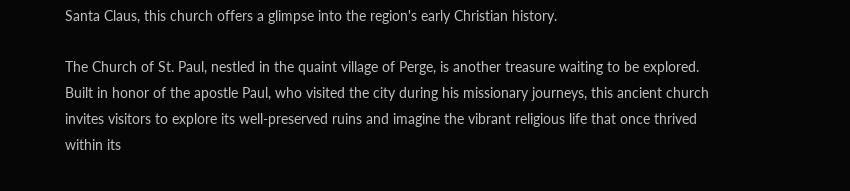Santa Claus, this church offers a glimpse into the region's early Christian history.

The Church of St. Paul, nestled in the quaint village of Perge, is another treasure waiting to be explored. Built in honor of the apostle Paul, who visited the city during his missionary journeys, this ancient church invites visitors to explore its well-preserved ruins and imagine the vibrant religious life that once thrived within its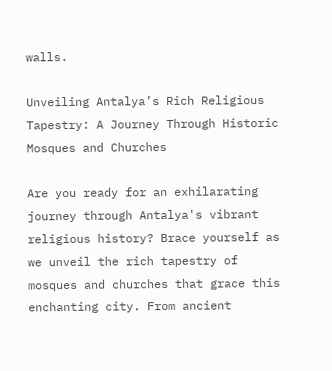walls.

Unveiling Antalya’s Rich Religious Tapestry: A Journey Through Historic Mosques and Churches

Are you ready for an exhilarating journey through Antalya's vibrant religious history? Brace yourself as we unveil the rich tapestry of mosques and churches that grace this enchanting city. From ancient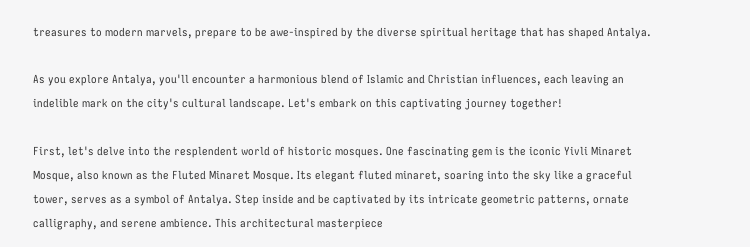treasures to modern marvels, prepare to be awe-inspired by the diverse spiritual heritage that has shaped Antalya.

As you explore Antalya, you'll encounter a harmonious blend of Islamic and Christian influences, each leaving an indelible mark on the city's cultural landscape. Let's embark on this captivating journey together!

First, let's delve into the resplendent world of historic mosques. One fascinating gem is the iconic Yivli Minaret Mosque, also known as the Fluted Minaret Mosque. Its elegant fluted minaret, soaring into the sky like a graceful tower, serves as a symbol of Antalya. Step inside and be captivated by its intricate geometric patterns, ornate calligraphy, and serene ambience. This architectural masterpiece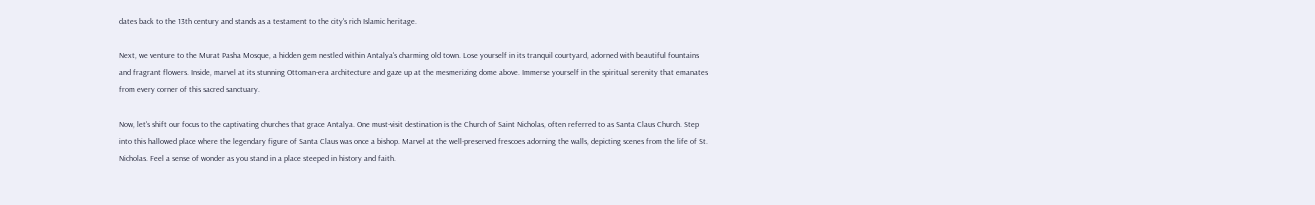dates back to the 13th century and stands as a testament to the city's rich Islamic heritage.

Next, we venture to the Murat Pasha Mosque, a hidden gem nestled within Antalya's charming old town. Lose yourself in its tranquil courtyard, adorned with beautiful fountains and fragrant flowers. Inside, marvel at its stunning Ottoman-era architecture and gaze up at the mesmerizing dome above. Immerse yourself in the spiritual serenity that emanates from every corner of this sacred sanctuary.

Now, let's shift our focus to the captivating churches that grace Antalya. One must-visit destination is the Church of Saint Nicholas, often referred to as Santa Claus Church. Step into this hallowed place where the legendary figure of Santa Claus was once a bishop. Marvel at the well-preserved frescoes adorning the walls, depicting scenes from the life of St. Nicholas. Feel a sense of wonder as you stand in a place steeped in history and faith.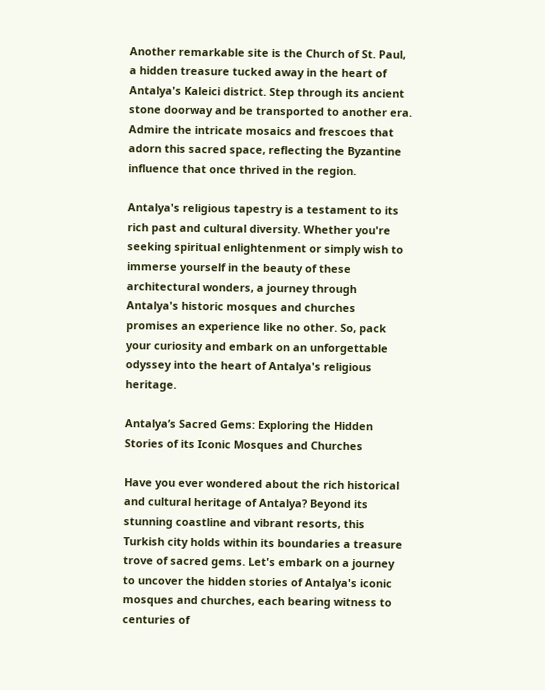Another remarkable site is the Church of St. Paul, a hidden treasure tucked away in the heart of Antalya's Kaleici district. Step through its ancient stone doorway and be transported to another era. Admire the intricate mosaics and frescoes that adorn this sacred space, reflecting the Byzantine influence that once thrived in the region.

Antalya's religious tapestry is a testament to its rich past and cultural diversity. Whether you're seeking spiritual enlightenment or simply wish to immerse yourself in the beauty of these architectural wonders, a journey through Antalya's historic mosques and churches promises an experience like no other. So, pack your curiosity and embark on an unforgettable odyssey into the heart of Antalya's religious heritage.

Antalya’s Sacred Gems: Exploring the Hidden Stories of its Iconic Mosques and Churches

Have you ever wondered about the rich historical and cultural heritage of Antalya? Beyond its stunning coastline and vibrant resorts, this Turkish city holds within its boundaries a treasure trove of sacred gems. Let's embark on a journey to uncover the hidden stories of Antalya's iconic mosques and churches, each bearing witness to centuries of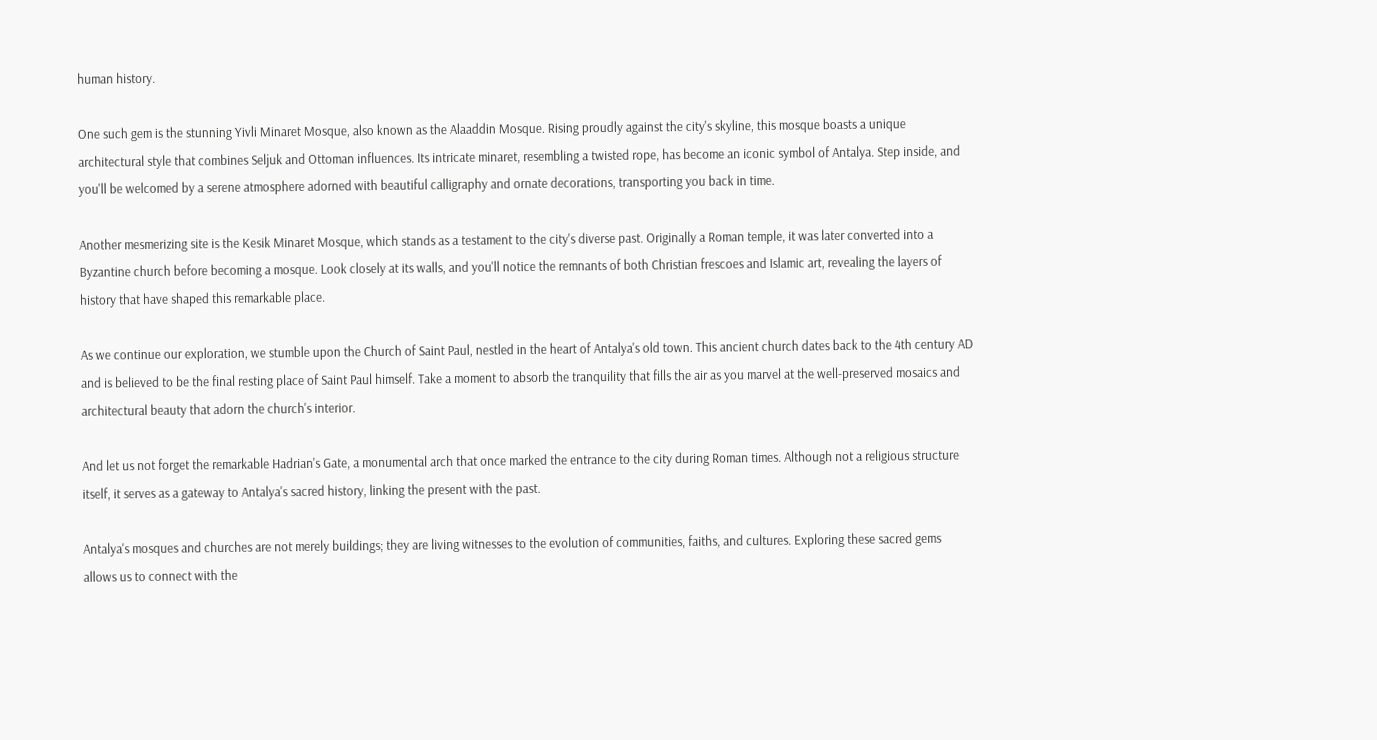human history.

One such gem is the stunning Yivli Minaret Mosque, also known as the Alaaddin Mosque. Rising proudly against the city's skyline, this mosque boasts a unique architectural style that combines Seljuk and Ottoman influences. Its intricate minaret, resembling a twisted rope, has become an iconic symbol of Antalya. Step inside, and you'll be welcomed by a serene atmosphere adorned with beautiful calligraphy and ornate decorations, transporting you back in time.

Another mesmerizing site is the Kesik Minaret Mosque, which stands as a testament to the city's diverse past. Originally a Roman temple, it was later converted into a Byzantine church before becoming a mosque. Look closely at its walls, and you'll notice the remnants of both Christian frescoes and Islamic art, revealing the layers of history that have shaped this remarkable place.

As we continue our exploration, we stumble upon the Church of Saint Paul, nestled in the heart of Antalya's old town. This ancient church dates back to the 4th century AD and is believed to be the final resting place of Saint Paul himself. Take a moment to absorb the tranquility that fills the air as you marvel at the well-preserved mosaics and architectural beauty that adorn the church's interior.

And let us not forget the remarkable Hadrian's Gate, a monumental arch that once marked the entrance to the city during Roman times. Although not a religious structure itself, it serves as a gateway to Antalya's sacred history, linking the present with the past.

Antalya's mosques and churches are not merely buildings; they are living witnesses to the evolution of communities, faiths, and cultures. Exploring these sacred gems allows us to connect with the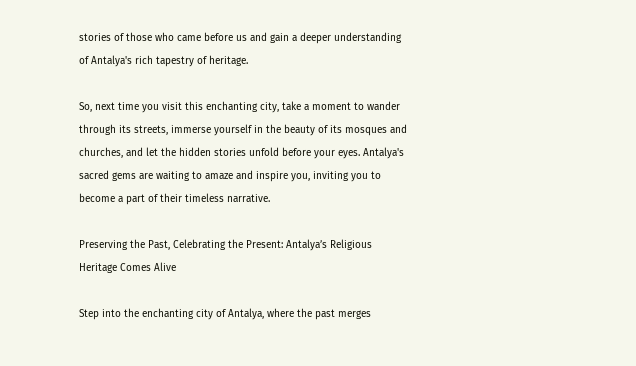stories of those who came before us and gain a deeper understanding of Antalya's rich tapestry of heritage.

So, next time you visit this enchanting city, take a moment to wander through its streets, immerse yourself in the beauty of its mosques and churches, and let the hidden stories unfold before your eyes. Antalya's sacred gems are waiting to amaze and inspire you, inviting you to become a part of their timeless narrative.

Preserving the Past, Celebrating the Present: Antalya’s Religious Heritage Comes Alive

Step into the enchanting city of Antalya, where the past merges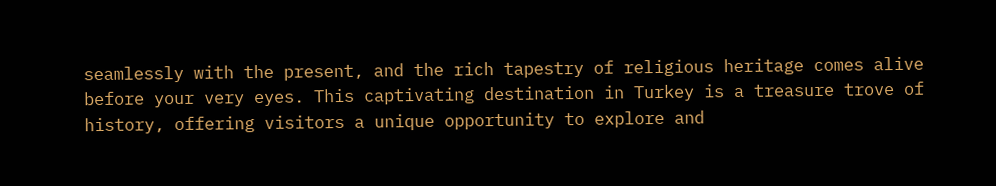seamlessly with the present, and the rich tapestry of religious heritage comes alive before your very eyes. This captivating destination in Turkey is a treasure trove of history, offering visitors a unique opportunity to explore and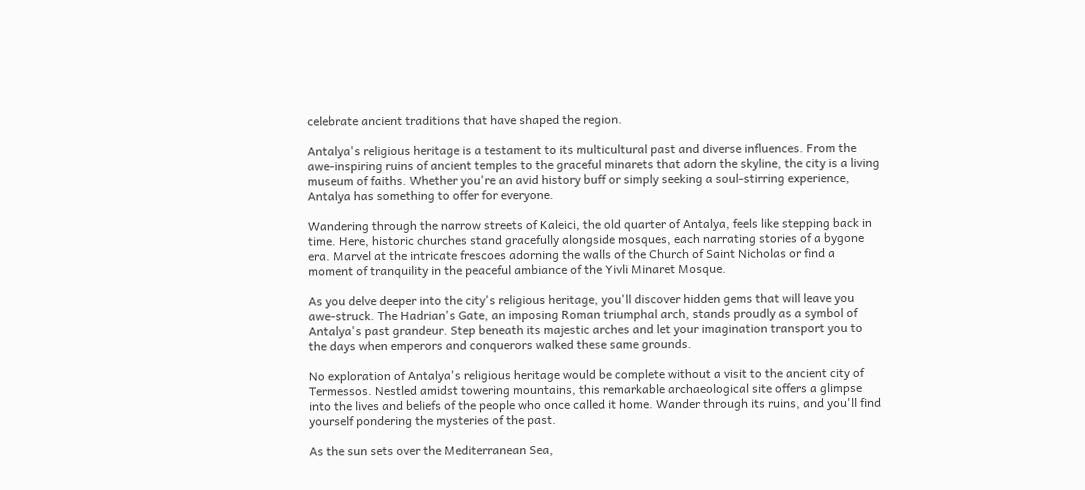celebrate ancient traditions that have shaped the region.

Antalya's religious heritage is a testament to its multicultural past and diverse influences. From the awe-inspiring ruins of ancient temples to the graceful minarets that adorn the skyline, the city is a living museum of faiths. Whether you're an avid history buff or simply seeking a soul-stirring experience, Antalya has something to offer for everyone.

Wandering through the narrow streets of Kaleici, the old quarter of Antalya, feels like stepping back in time. Here, historic churches stand gracefully alongside mosques, each narrating stories of a bygone era. Marvel at the intricate frescoes adorning the walls of the Church of Saint Nicholas or find a moment of tranquility in the peaceful ambiance of the Yivli Minaret Mosque.

As you delve deeper into the city's religious heritage, you'll discover hidden gems that will leave you awe-struck. The Hadrian's Gate, an imposing Roman triumphal arch, stands proudly as a symbol of Antalya's past grandeur. Step beneath its majestic arches and let your imagination transport you to the days when emperors and conquerors walked these same grounds.

No exploration of Antalya's religious heritage would be complete without a visit to the ancient city of Termessos. Nestled amidst towering mountains, this remarkable archaeological site offers a glimpse into the lives and beliefs of the people who once called it home. Wander through its ruins, and you'll find yourself pondering the mysteries of the past.

As the sun sets over the Mediterranean Sea,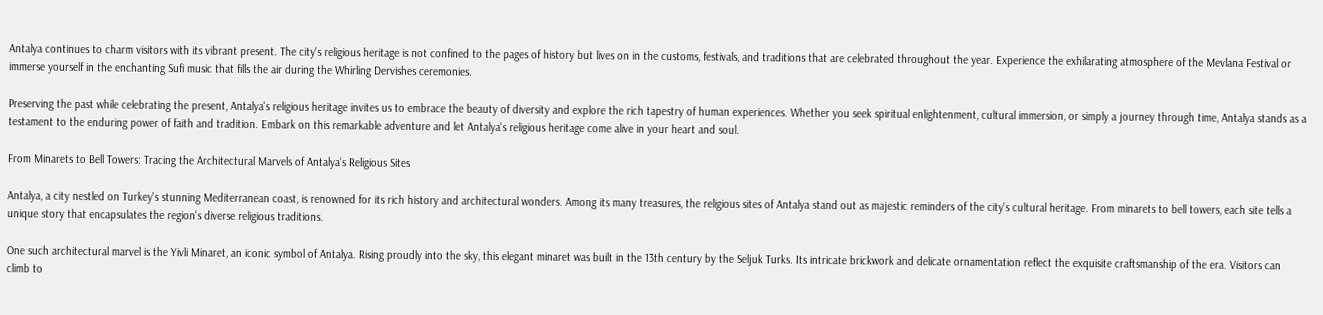Antalya continues to charm visitors with its vibrant present. The city's religious heritage is not confined to the pages of history but lives on in the customs, festivals, and traditions that are celebrated throughout the year. Experience the exhilarating atmosphere of the Mevlana Festival or immerse yourself in the enchanting Sufi music that fills the air during the Whirling Dervishes ceremonies.

Preserving the past while celebrating the present, Antalya's religious heritage invites us to embrace the beauty of diversity and explore the rich tapestry of human experiences. Whether you seek spiritual enlightenment, cultural immersion, or simply a journey through time, Antalya stands as a testament to the enduring power of faith and tradition. Embark on this remarkable adventure and let Antalya's religious heritage come alive in your heart and soul.

From Minarets to Bell Towers: Tracing the Architectural Marvels of Antalya’s Religious Sites

Antalya, a city nestled on Turkey's stunning Mediterranean coast, is renowned for its rich history and architectural wonders. Among its many treasures, the religious sites of Antalya stand out as majestic reminders of the city's cultural heritage. From minarets to bell towers, each site tells a unique story that encapsulates the region's diverse religious traditions.

One such architectural marvel is the Yivli Minaret, an iconic symbol of Antalya. Rising proudly into the sky, this elegant minaret was built in the 13th century by the Seljuk Turks. Its intricate brickwork and delicate ornamentation reflect the exquisite craftsmanship of the era. Visitors can climb to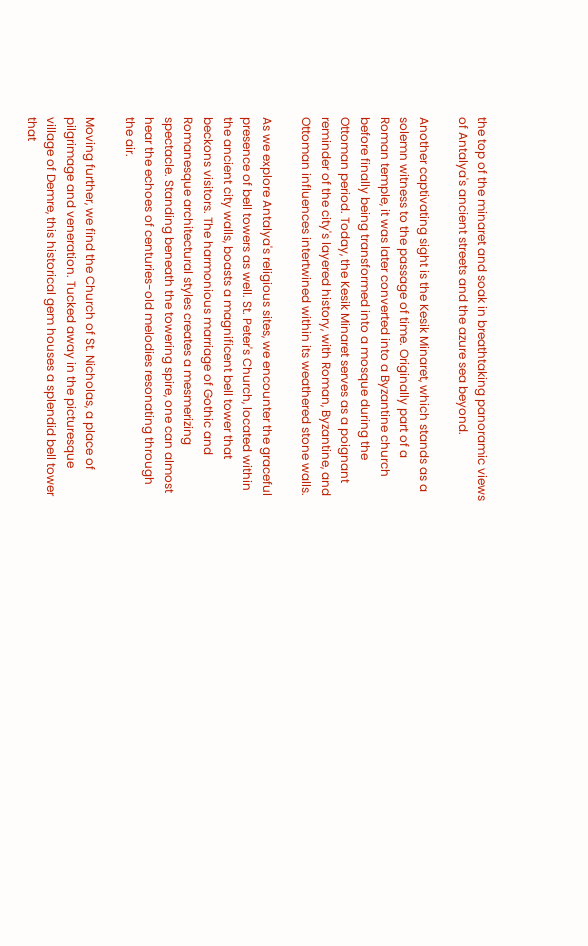the top of the minaret and soak in breathtaking panoramic views of Antalya's ancient streets and the azure sea beyond.

Another captivating sight is the Kesik Minaret, which stands as a solemn witness to the passage of time. Originally part of a Roman temple, it was later converted into a Byzantine church before finally being transformed into a mosque during the Ottoman period. Today, the Kesik Minaret serves as a poignant reminder of the city's layered history, with Roman, Byzantine, and Ottoman influences intertwined within its weathered stone walls.

As we explore Antalya's religious sites, we encounter the graceful presence of bell towers as well. St. Peter's Church, located within the ancient city walls, boasts a magnificent bell tower that beckons visitors. The harmonious marriage of Gothic and Romanesque architectural styles creates a mesmerizing spectacle. Standing beneath the towering spire, one can almost hear the echoes of centuries-old melodies resonating through the air.

Moving further, we find the Church of St. Nicholas, a place of pilgrimage and veneration. Tucked away in the picturesque village of Demre, this historical gem houses a splendid bell tower that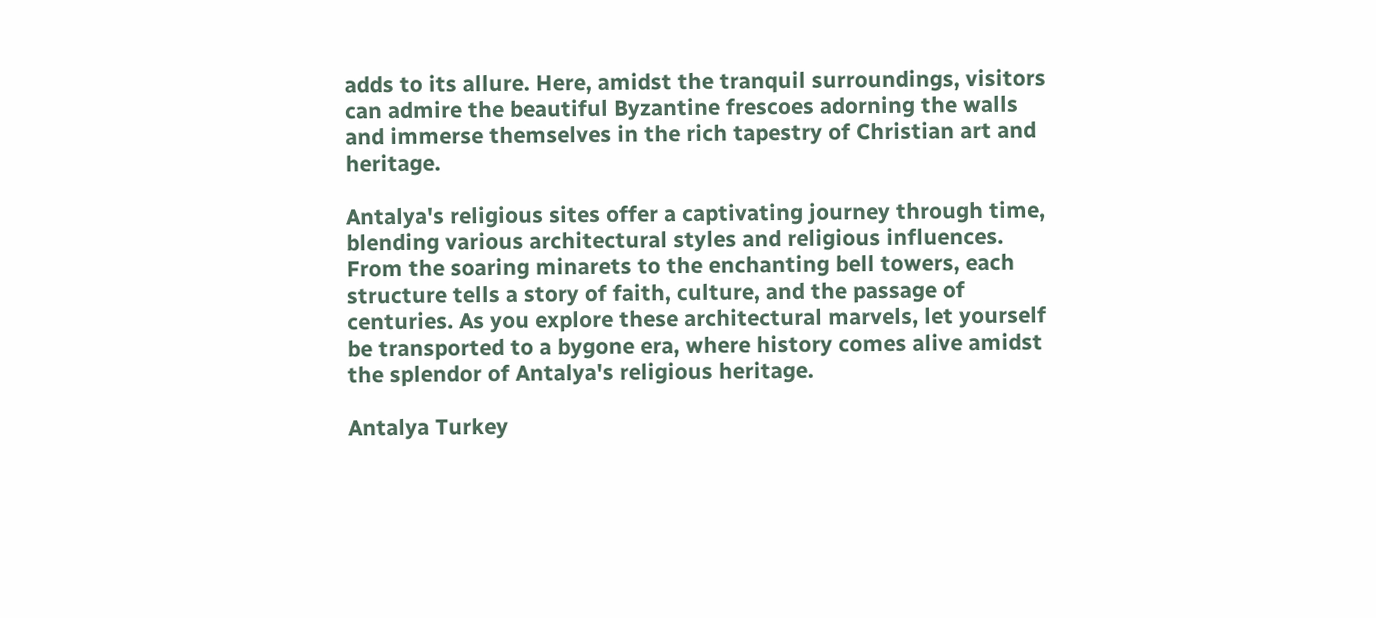adds to its allure. Here, amidst the tranquil surroundings, visitors can admire the beautiful Byzantine frescoes adorning the walls and immerse themselves in the rich tapestry of Christian art and heritage.

Antalya's religious sites offer a captivating journey through time, blending various architectural styles and religious influences. From the soaring minarets to the enchanting bell towers, each structure tells a story of faith, culture, and the passage of centuries. As you explore these architectural marvels, let yourself be transported to a bygone era, where history comes alive amidst the splendor of Antalya's religious heritage.

Antalya Turkey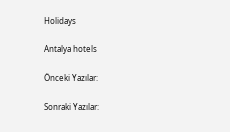Holidays

Antalya hotels

Önceki Yazılar:

Sonraki Yazılar: